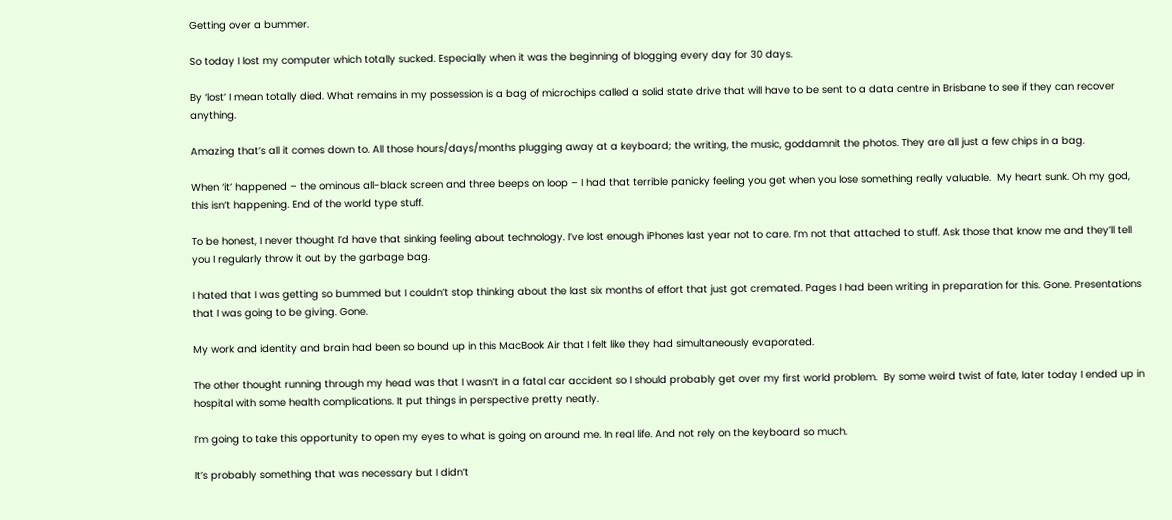Getting over a bummer.

So today I lost my computer which totally sucked. Especially when it was the beginning of blogging every day for 30 days.

By ‘lost’ I mean totally died. What remains in my possession is a bag of microchips called a solid state drive that will have to be sent to a data centre in Brisbane to see if they can recover anything.

Amazing that’s all it comes down to. All those hours/days/months plugging away at a keyboard; the writing, the music, goddamnit the photos. They are all just a few chips in a bag.

When ‘it’ happened – the ominous all-black screen and three beeps on loop – I had that terrible panicky feeling you get when you lose something really valuable.  My heart sunk. Oh my god, this isn’t happening. End of the world type stuff.

To be honest, I never thought I’d have that sinking feeling about technology. I’ve lost enough iPhones last year not to care. I’m not that attached to stuff. Ask those that know me and they’ll tell you I regularly throw it out by the garbage bag.

I hated that I was getting so bummed but I couldn’t stop thinking about the last six months of effort that just got cremated. Pages I had been writing in preparation for this. Gone. Presentations that I was going to be giving. Gone.

My work and identity and brain had been so bound up in this MacBook Air that I felt like they had simultaneously evaporated.

The other thought running through my head was that I wasn’t in a fatal car accident so I should probably get over my first world problem.  By some weird twist of fate, later today I ended up in hospital with some health complications. It put things in perspective pretty neatly.

I’m going to take this opportunity to open my eyes to what is going on around me. In real life. And not rely on the keyboard so much.

It’s probably something that was necessary but I didn’t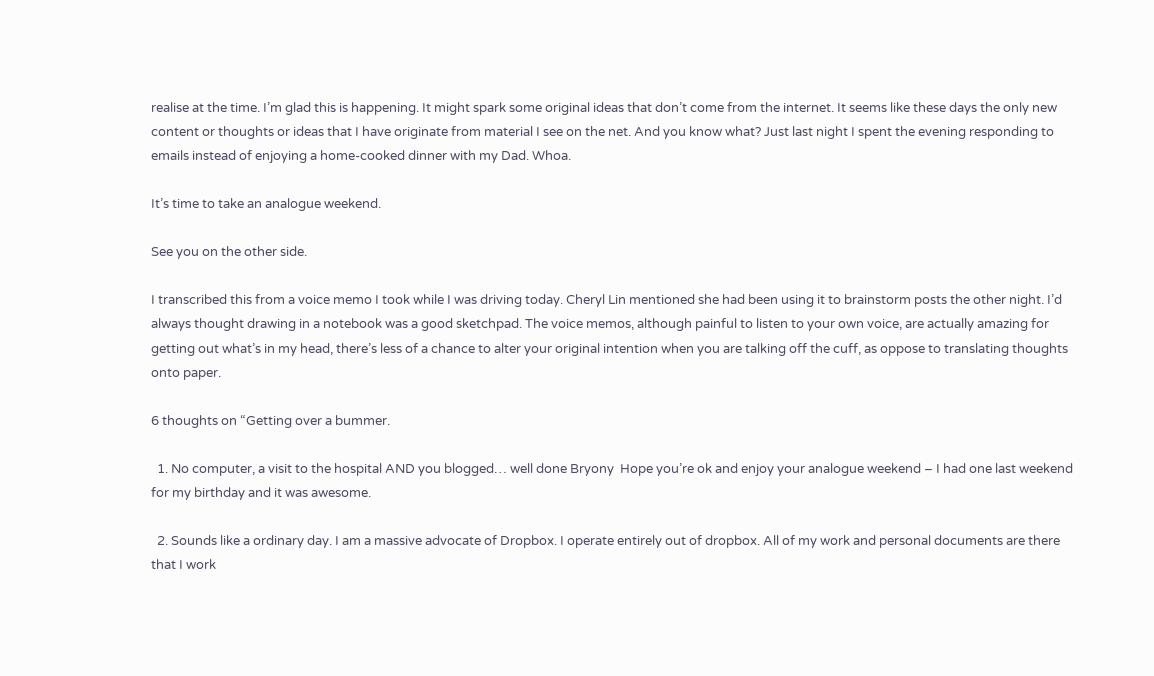realise at the time. I’m glad this is happening. It might spark some original ideas that don’t come from the internet. It seems like these days the only new content or thoughts or ideas that I have originate from material I see on the net. And you know what? Just last night I spent the evening responding to emails instead of enjoying a home-cooked dinner with my Dad. Whoa.

It’s time to take an analogue weekend.

See you on the other side.

I transcribed this from a voice memo I took while I was driving today. Cheryl Lin mentioned she had been using it to brainstorm posts the other night. I’d always thought drawing in a notebook was a good sketchpad. The voice memos, although painful to listen to your own voice, are actually amazing for getting out what’s in my head, there’s less of a chance to alter your original intention when you are talking off the cuff, as oppose to translating thoughts onto paper.

6 thoughts on “Getting over a bummer.

  1. No computer, a visit to the hospital AND you blogged… well done Bryony  Hope you’re ok and enjoy your analogue weekend – I had one last weekend for my birthday and it was awesome.

  2. Sounds like a ordinary day. I am a massive advocate of Dropbox. I operate entirely out of dropbox. All of my work and personal documents are there that I work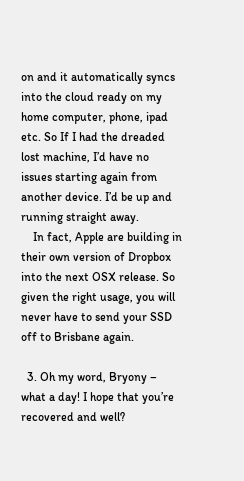on and it automatically syncs into the cloud ready on my home computer, phone, ipad etc. So If I had the dreaded lost machine, I’d have no issues starting again from another device. I’d be up and running straight away.
    In fact, Apple are building in their own version of Dropbox into the next OSX release. So given the right usage, you will never have to send your SSD off to Brisbane again.

  3. Oh my word, Bryony – what a day! I hope that you’re recovered and well?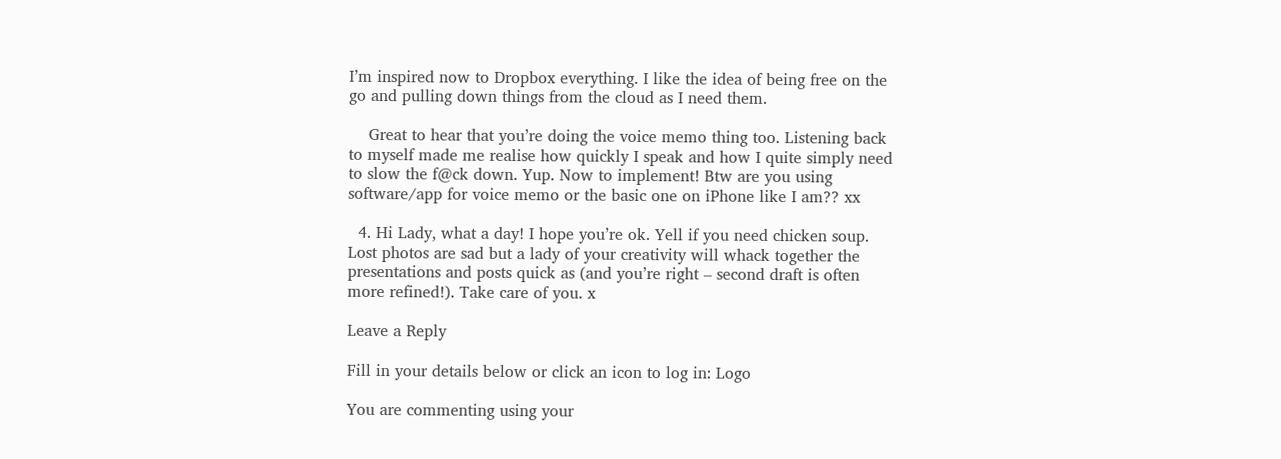I’m inspired now to Dropbox everything. I like the idea of being free on the go and pulling down things from the cloud as I need them.

    Great to hear that you’re doing the voice memo thing too. Listening back to myself made me realise how quickly I speak and how I quite simply need to slow the f@ck down. Yup. Now to implement! Btw are you using software/app for voice memo or the basic one on iPhone like I am?? xx

  4. Hi Lady, what a day! I hope you’re ok. Yell if you need chicken soup. Lost photos are sad but a lady of your creativity will whack together the presentations and posts quick as (and you’re right – second draft is often more refined!). Take care of you. x

Leave a Reply

Fill in your details below or click an icon to log in: Logo

You are commenting using your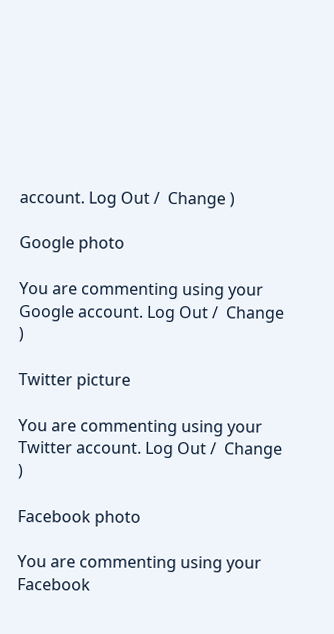account. Log Out /  Change )

Google photo

You are commenting using your Google account. Log Out /  Change )

Twitter picture

You are commenting using your Twitter account. Log Out /  Change )

Facebook photo

You are commenting using your Facebook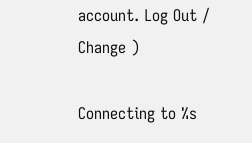account. Log Out /  Change )

Connecting to %s